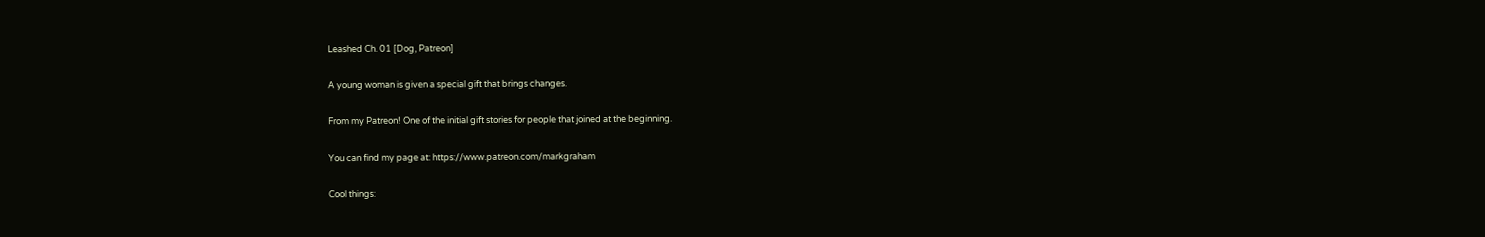Leashed Ch. 01 [Dog, Patreon]

A young woman is given a special gift that brings changes.

From my Patreon! One of the initial gift stories for people that joined at the beginning.

You can find my page at: https://www.patreon.com/markgraham

Cool things: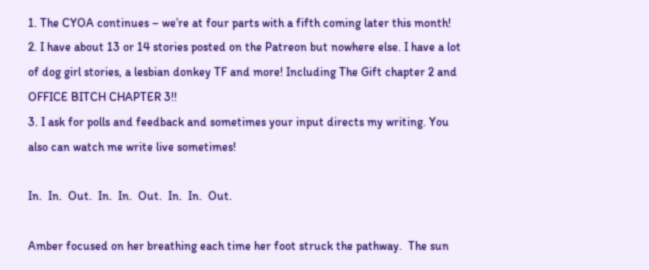1. The CYOA continues – we’re at four parts with a fifth coming later this month!
2. I have about 13 or 14 stories posted on the Patreon but nowhere else. I have a lot of dog girl stories, a lesbian donkey TF and more! Including The Gift chapter 2 and OFFICE BITCH CHAPTER 3!!
3. I ask for polls and feedback and sometimes your input directs my writing. You also can watch me write live sometimes!

In.  In.  Out.  In.  In.  Out.  In.  In.  Out.

Amber focused on her breathing each time her foot struck the pathway.  The sun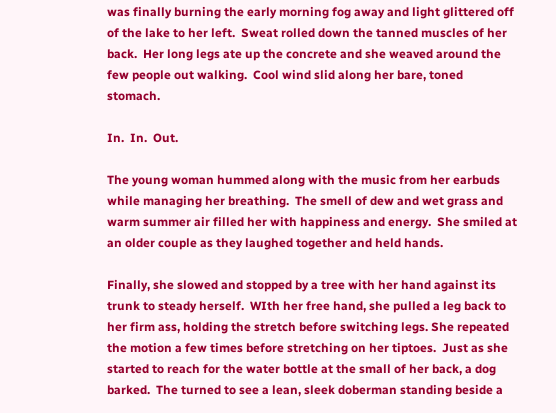was finally burning the early morning fog away and light glittered off of the lake to her left.  Sweat rolled down the tanned muscles of her back.  Her long legs ate up the concrete and she weaved around the few people out walking.  Cool wind slid along her bare, toned stomach.

In.  In.  Out.

The young woman hummed along with the music from her earbuds while managing her breathing.  The smell of dew and wet grass and warm summer air filled her with happiness and energy.  She smiled at an older couple as they laughed together and held hands.

Finally, she slowed and stopped by a tree with her hand against its trunk to steady herself.  WIth her free hand, she pulled a leg back to her firm ass, holding the stretch before switching legs. She repeated the motion a few times before stretching on her tiptoes.  Just as she started to reach for the water bottle at the small of her back, a dog barked.  The turned to see a lean, sleek doberman standing beside a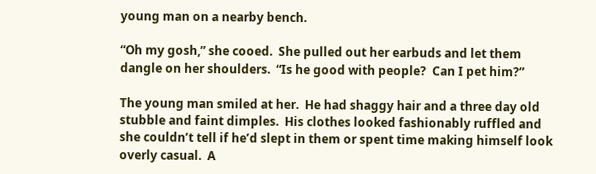young man on a nearby bench.

“Oh my gosh,” she cooed.  She pulled out her earbuds and let them dangle on her shoulders.  “Is he good with people?  Can I pet him?”

The young man smiled at her.  He had shaggy hair and a three day old stubble and faint dimples.  His clothes looked fashionably ruffled and she couldn’t tell if he’d slept in them or spent time making himself look overly casual.  A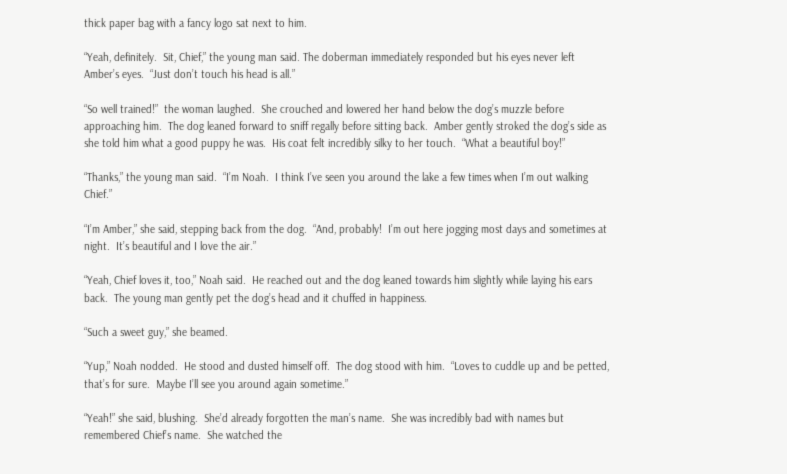thick paper bag with a fancy logo sat next to him.

“Yeah, definitely.  Sit, Chief,” the young man said. The doberman immediately responded but his eyes never left Amber’s eyes.  “Just don’t touch his head is all.”

“So well trained!”  the woman laughed.  She crouched and lowered her hand below the dog’s muzzle before approaching him.  The dog leaned forward to sniff regally before sitting back.  Amber gently stroked the dog’s side as she told him what a good puppy he was.  His coat felt incredibly silky to her touch.  “What a beautiful boy!”

“Thanks,” the young man said.  “I’m Noah.  I think I’ve seen you around the lake a few times when I’m out walking Chief.”

“I’m Amber,” she said, stepping back from the dog.  “And, probably!  I’m out here jogging most days and sometimes at night.  It’s beautiful and I love the air.”

“Yeah, Chief loves it, too,” Noah said.  He reached out and the dog leaned towards him slightly while laying his ears back.  The young man gently pet the dog’s head and it chuffed in happiness.

“Such a sweet guy,” she beamed.

“Yup,” Noah nodded.  He stood and dusted himself off.  The dog stood with him.  “Loves to cuddle up and be petted, that’s for sure.  Maybe I’ll see you around again sometime.”

“Yeah!” she said, blushing.  She’d already forgotten the man’s name.  She was incredibly bad with names but remembered Chief’s name.  She watched the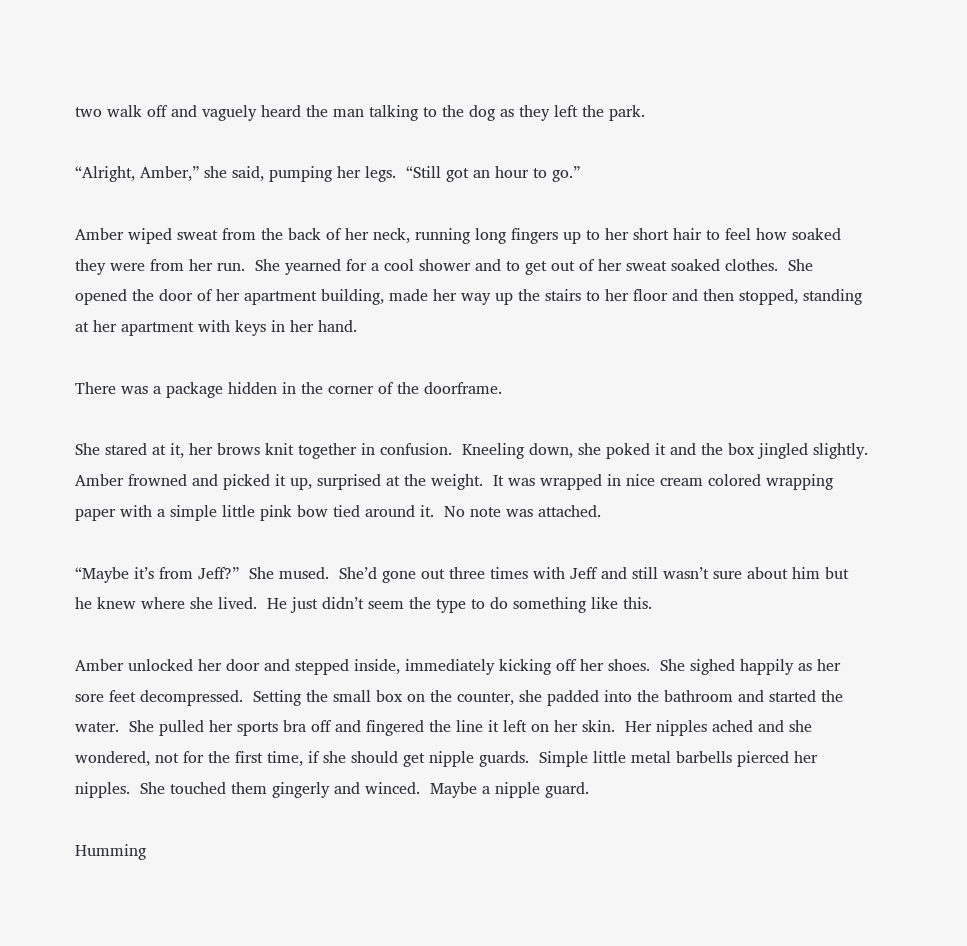two walk off and vaguely heard the man talking to the dog as they left the park.

“Alright, Amber,” she said, pumping her legs.  “Still got an hour to go.”

Amber wiped sweat from the back of her neck, running long fingers up to her short hair to feel how soaked they were from her run.  She yearned for a cool shower and to get out of her sweat soaked clothes.  She opened the door of her apartment building, made her way up the stairs to her floor and then stopped, standing at her apartment with keys in her hand.

There was a package hidden in the corner of the doorframe.

She stared at it, her brows knit together in confusion.  Kneeling down, she poked it and the box jingled slightly.  Amber frowned and picked it up, surprised at the weight.  It was wrapped in nice cream colored wrapping paper with a simple little pink bow tied around it.  No note was attached.

“Maybe it’s from Jeff?”  She mused.  She’d gone out three times with Jeff and still wasn’t sure about him but he knew where she lived.  He just didn’t seem the type to do something like this.

Amber unlocked her door and stepped inside, immediately kicking off her shoes.  She sighed happily as her sore feet decompressed.  Setting the small box on the counter, she padded into the bathroom and started the water.  She pulled her sports bra off and fingered the line it left on her skin.  Her nipples ached and she wondered, not for the first time, if she should get nipple guards.  Simple little metal barbells pierced her nipples.  She touched them gingerly and winced.  Maybe a nipple guard.

Humming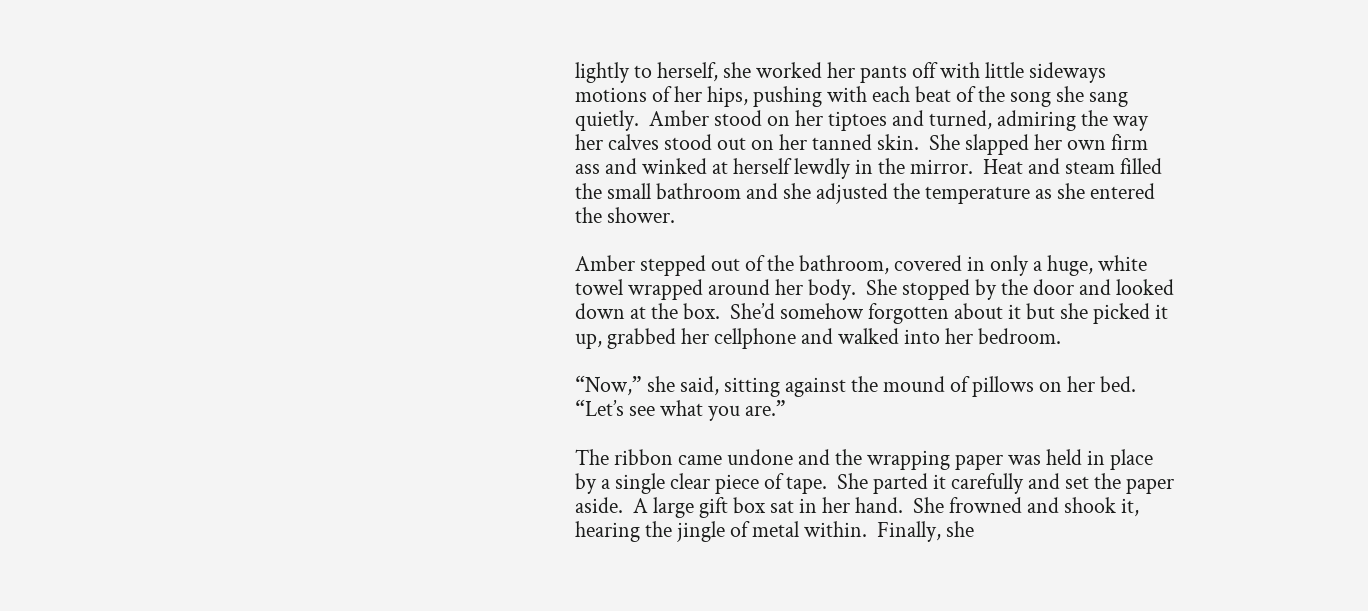lightly to herself, she worked her pants off with little sideways motions of her hips, pushing with each beat of the song she sang quietly.  Amber stood on her tiptoes and turned, admiring the way her calves stood out on her tanned skin.  She slapped her own firm ass and winked at herself lewdly in the mirror.  Heat and steam filled the small bathroom and she adjusted the temperature as she entered the shower.

Amber stepped out of the bathroom, covered in only a huge, white towel wrapped around her body.  She stopped by the door and looked down at the box.  She’d somehow forgotten about it but she picked it up, grabbed her cellphone and walked into her bedroom.

“Now,” she said, sitting against the mound of pillows on her bed.  “Let’s see what you are.”

The ribbon came undone and the wrapping paper was held in place by a single clear piece of tape.  She parted it carefully and set the paper aside.  A large gift box sat in her hand.  She frowned and shook it, hearing the jingle of metal within.  Finally, she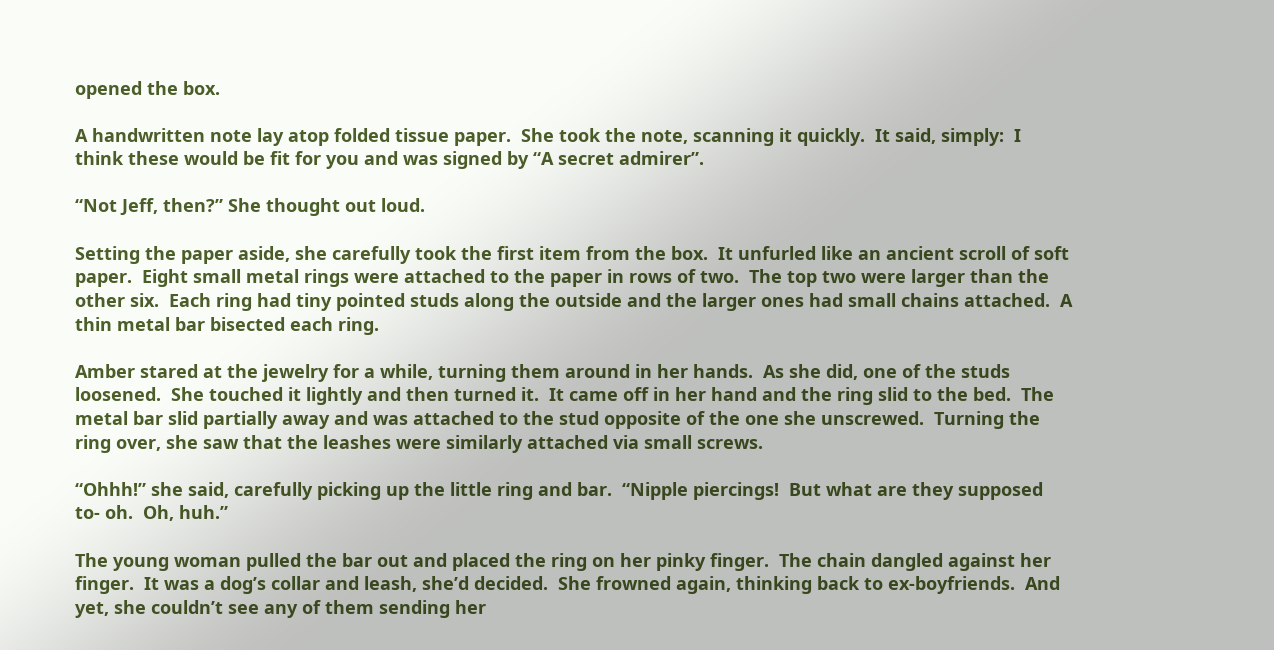opened the box.

A handwritten note lay atop folded tissue paper.  She took the note, scanning it quickly.  It said, simply:  I think these would be fit for you and was signed by “A secret admirer”.

“Not Jeff, then?” She thought out loud.

Setting the paper aside, she carefully took the first item from the box.  It unfurled like an ancient scroll of soft paper.  Eight small metal rings were attached to the paper in rows of two.  The top two were larger than the other six.  Each ring had tiny pointed studs along the outside and the larger ones had small chains attached.  A thin metal bar bisected each ring.

Amber stared at the jewelry for a while, turning them around in her hands.  As she did, one of the studs loosened.  She touched it lightly and then turned it.  It came off in her hand and the ring slid to the bed.  The metal bar slid partially away and was attached to the stud opposite of the one she unscrewed.  Turning the ring over, she saw that the leashes were similarly attached via small screws.

“Ohhh!” she said, carefully picking up the little ring and bar.  “Nipple piercings!  But what are they supposed to- oh.  Oh, huh.”

The young woman pulled the bar out and placed the ring on her pinky finger.  The chain dangled against her finger.  It was a dog’s collar and leash, she’d decided.  She frowned again, thinking back to ex-boyfriends.  And yet, she couldn’t see any of them sending her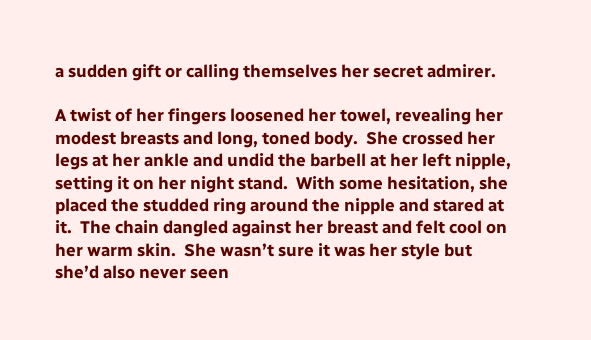a sudden gift or calling themselves her secret admirer.

A twist of her fingers loosened her towel, revealing her modest breasts and long, toned body.  She crossed her legs at her ankle and undid the barbell at her left nipple, setting it on her night stand.  With some hesitation, she placed the studded ring around the nipple and stared at it.  The chain dangled against her breast and felt cool on her warm skin.  She wasn’t sure it was her style but she’d also never seen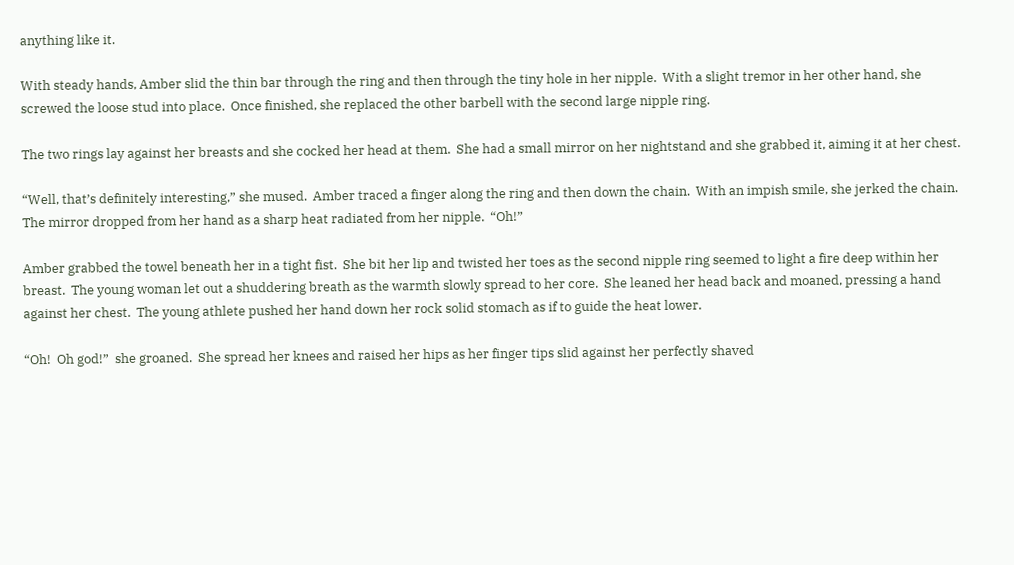anything like it.

With steady hands, Amber slid the thin bar through the ring and then through the tiny hole in her nipple.  With a slight tremor in her other hand, she screwed the loose stud into place.  Once finished, she replaced the other barbell with the second large nipple ring.

The two rings lay against her breasts and she cocked her head at them.  She had a small mirror on her nightstand and she grabbed it, aiming it at her chest.

“Well, that’s definitely interesting,” she mused.  Amber traced a finger along the ring and then down the chain.  With an impish smile, she jerked the chain.  The mirror dropped from her hand as a sharp heat radiated from her nipple.  “Oh!”

Amber grabbed the towel beneath her in a tight fist.  She bit her lip and twisted her toes as the second nipple ring seemed to light a fire deep within her breast.  The young woman let out a shuddering breath as the warmth slowly spread to her core.  She leaned her head back and moaned, pressing a hand against her chest.  The young athlete pushed her hand down her rock solid stomach as if to guide the heat lower.

“Oh!  Oh god!”  she groaned.  She spread her knees and raised her hips as her finger tips slid against her perfectly shaved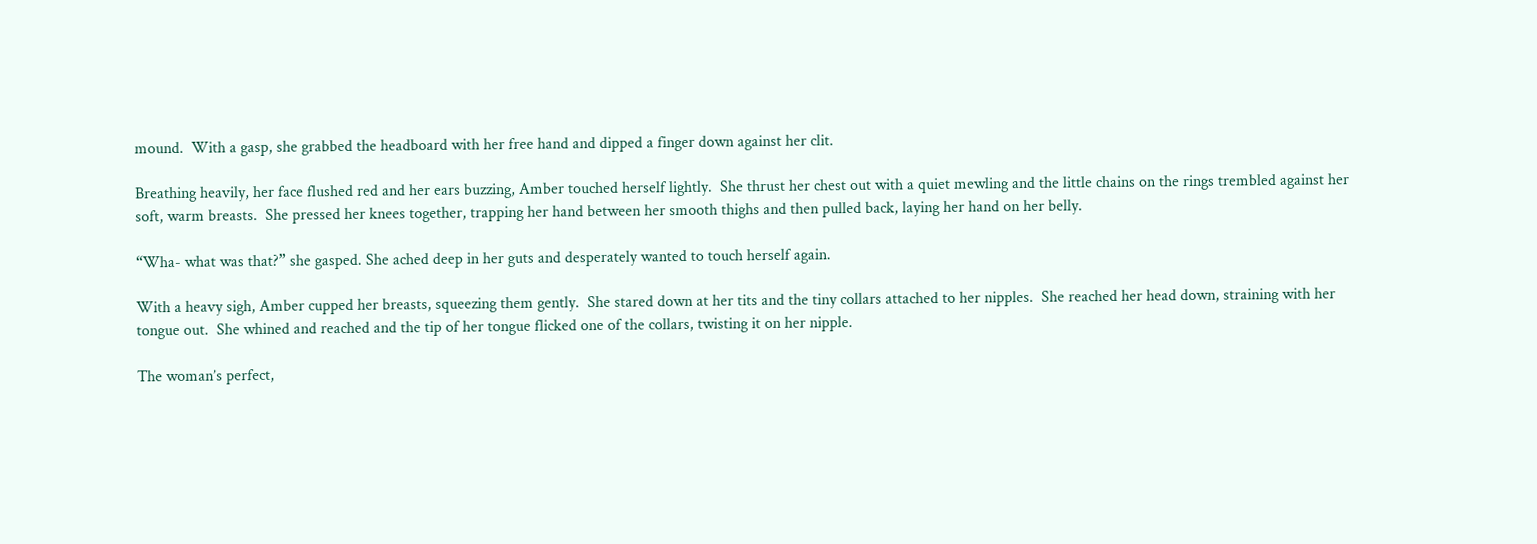mound.  With a gasp, she grabbed the headboard with her free hand and dipped a finger down against her clit.

Breathing heavily, her face flushed red and her ears buzzing, Amber touched herself lightly.  She thrust her chest out with a quiet mewling and the little chains on the rings trembled against her soft, warm breasts.  She pressed her knees together, trapping her hand between her smooth thighs and then pulled back, laying her hand on her belly.

“Wha- what was that?” she gasped. She ached deep in her guts and desperately wanted to touch herself again.

With a heavy sigh, Amber cupped her breasts, squeezing them gently.  She stared down at her tits and the tiny collars attached to her nipples.  She reached her head down, straining with her tongue out.  She whined and reached and the tip of her tongue flicked one of the collars, twisting it on her nipple.

The woman’s perfect,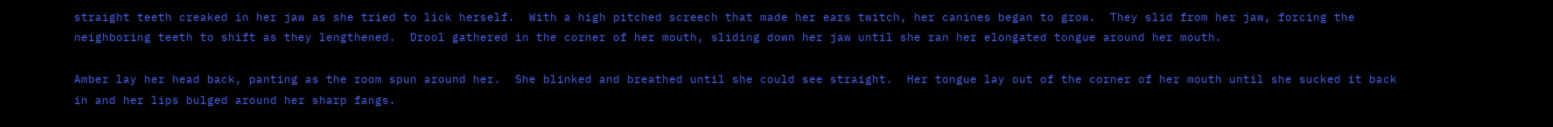straight teeth creaked in her jaw as she tried to lick herself.  With a high pitched screech that made her ears twitch, her canines began to grow.  They slid from her jaw, forcing the neighboring teeth to shift as they lengthened.  Drool gathered in the corner of her mouth, sliding down her jaw until she ran her elongated tongue around her mouth.

Amber lay her head back, panting as the room spun around her.  She blinked and breathed until she could see straight.  Her tongue lay out of the corner of her mouth until she sucked it back in and her lips bulged around her sharp fangs.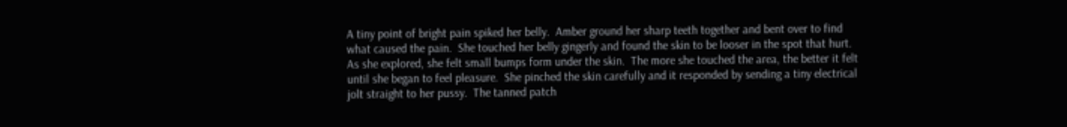A tiny point of bright pain spiked her belly.  Amber ground her sharp teeth together and bent over to find what caused the pain.  She touched her belly gingerly and found the skin to be looser in the spot that hurt. As she explored, she felt small bumps form under the skin.  The more she touched the area, the better it felt until she began to feel pleasure.  She pinched the skin carefully and it responded by sending a tiny electrical jolt straight to her pussy.  The tanned patch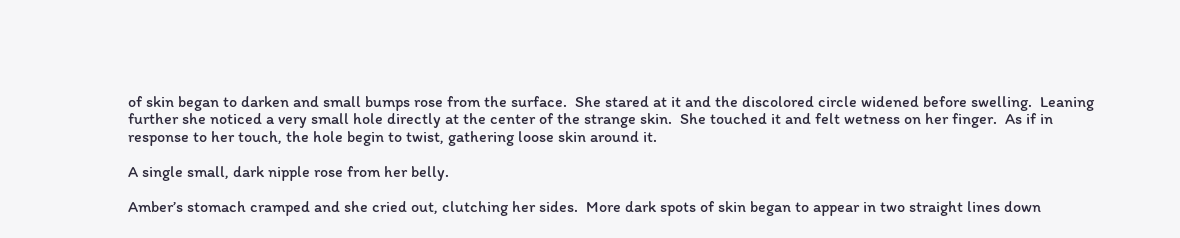of skin began to darken and small bumps rose from the surface.  She stared at it and the discolored circle widened before swelling.  Leaning further she noticed a very small hole directly at the center of the strange skin.  She touched it and felt wetness on her finger.  As if in response to her touch, the hole begin to twist, gathering loose skin around it.

A single small, dark nipple rose from her belly.

Amber’s stomach cramped and she cried out, clutching her sides.  More dark spots of skin began to appear in two straight lines down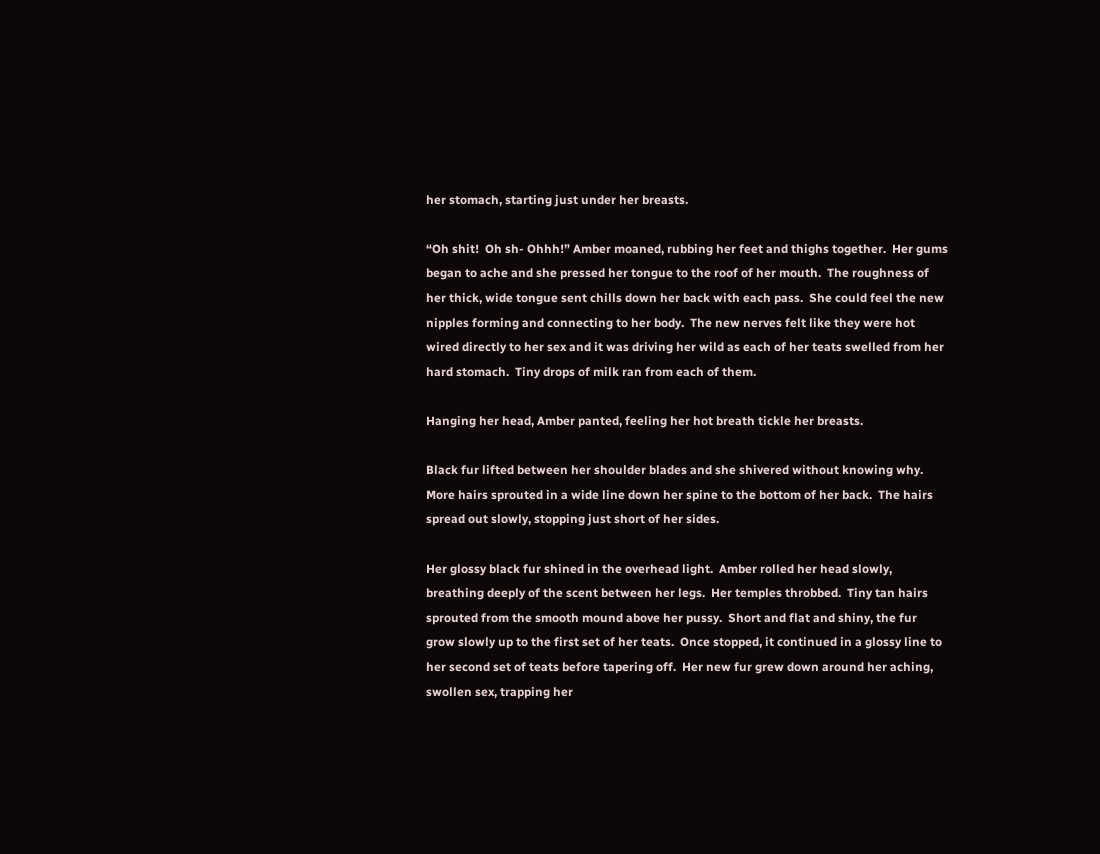her stomach, starting just under her breasts.

“Oh shit!  Oh sh- Ohhh!” Amber moaned, rubbing her feet and thighs together.  Her gums began to ache and she pressed her tongue to the roof of her mouth.  The roughness of her thick, wide tongue sent chills down her back with each pass.  She could feel the new nipples forming and connecting to her body.  The new nerves felt like they were hot wired directly to her sex and it was driving her wild as each of her teats swelled from her hard stomach.  Tiny drops of milk ran from each of them.

Hanging her head, Amber panted, feeling her hot breath tickle her breasts.

Black fur lifted between her shoulder blades and she shivered without knowing why.  More hairs sprouted in a wide line down her spine to the bottom of her back.  The hairs spread out slowly, stopping just short of her sides.

Her glossy black fur shined in the overhead light.  Amber rolled her head slowly, breathing deeply of the scent between her legs.  Her temples throbbed.  Tiny tan hairs sprouted from the smooth mound above her pussy.  Short and flat and shiny, the fur grow slowly up to the first set of her teats.  Once stopped, it continued in a glossy line to her second set of teats before tapering off.  Her new fur grew down around her aching, swollen sex, trapping her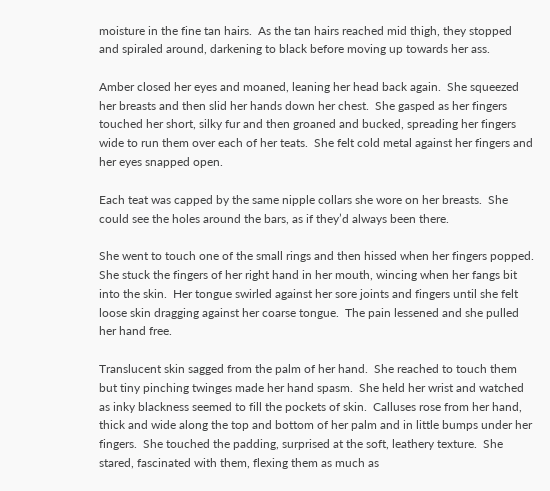moisture in the fine tan hairs.  As the tan hairs reached mid thigh, they stopped and spiraled around, darkening to black before moving up towards her ass.

Amber closed her eyes and moaned, leaning her head back again.  She squeezed her breasts and then slid her hands down her chest.  She gasped as her fingers touched her short, silky fur and then groaned and bucked, spreading her fingers wide to run them over each of her teats.  She felt cold metal against her fingers and her eyes snapped open.

Each teat was capped by the same nipple collars she wore on her breasts.  She could see the holes around the bars, as if they’d always been there.

She went to touch one of the small rings and then hissed when her fingers popped.  She stuck the fingers of her right hand in her mouth, wincing when her fangs bit into the skin.  Her tongue swirled against her sore joints and fingers until she felt loose skin dragging against her coarse tongue.  The pain lessened and she pulled her hand free.

Translucent skin sagged from the palm of her hand.  She reached to touch them but tiny pinching twinges made her hand spasm.  She held her wrist and watched as inky blackness seemed to fill the pockets of skin.  Calluses rose from her hand, thick and wide along the top and bottom of her palm and in little bumps under her fingers.  She touched the padding, surprised at the soft, leathery texture.  She stared, fascinated with them, flexing them as much as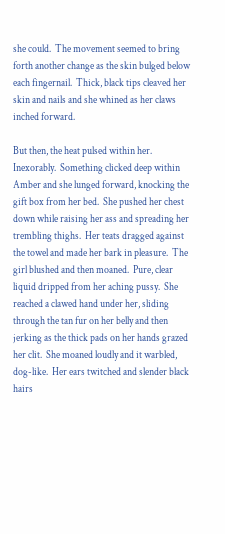she could.  The movement seemed to bring forth another change as the skin bulged below each fingernail.  Thick, black tips cleaved her skin and nails and she whined as her claws inched forward.

But then, the heat pulsed within her.  Inexorably.  Something clicked deep within Amber and she lunged forward, knocking the gift box from her bed.  She pushed her chest down while raising her ass and spreading her trembling thighs.  Her teats dragged against the towel and made her bark in pleasure.  The girl blushed and then moaned.  Pure, clear liquid dripped from her aching pussy.  She reached a clawed hand under her, sliding through the tan fur on her belly and then jerking as the thick pads on her hands grazed her clit.  She moaned loudly and it warbled, dog-like.  Her ears twitched and slender black hairs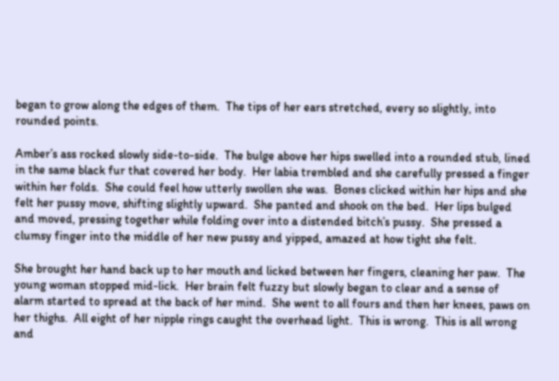began to grow along the edges of them.  The tips of her ears stretched, every so slightly, into rounded points.

Amber’s ass rocked slowly side-to-side.  The bulge above her hips swelled into a rounded stub, lined in the same black fur that covered her body.  Her labia trembled and she carefully pressed a finger within her folds.  She could feel how utterly swollen she was.  Bones clicked within her hips and she felt her pussy move, shifting slightly upward.  She panted and shook on the bed.  Her lips bulged and moved, pressing together while folding over into a distended bitch’s pussy.  She pressed a clumsy finger into the middle of her new pussy and yipped, amazed at how tight she felt.

She brought her hand back up to her mouth and licked between her fingers, cleaning her paw.  The young woman stopped mid-lick.  Her brain felt fuzzy but slowly began to clear and a sense of alarm started to spread at the back of her mind.  She went to all fours and then her knees, paws on her thighs.  All eight of her nipple rings caught the overhead light.  This is wrong.  This is all wrong and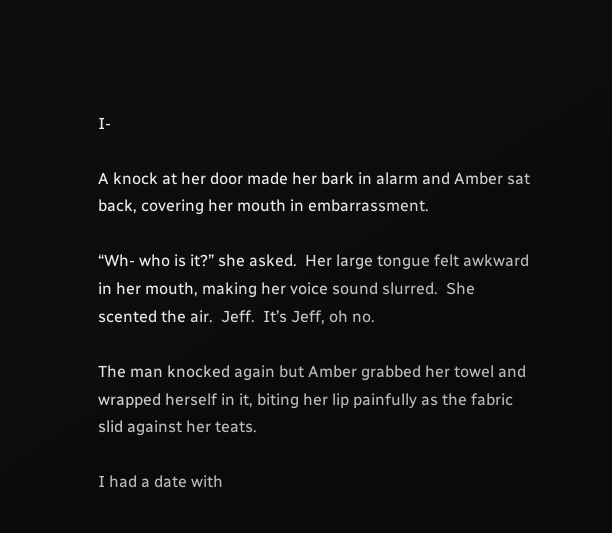I-

A knock at her door made her bark in alarm and Amber sat back, covering her mouth in embarrassment.

“Wh- who is it?” she asked.  Her large tongue felt awkward in her mouth, making her voice sound slurred.  She scented the air.  Jeff.  It’s Jeff, oh no.

The man knocked again but Amber grabbed her towel and wrapped herself in it, biting her lip painfully as the fabric slid against her teats.

I had a date with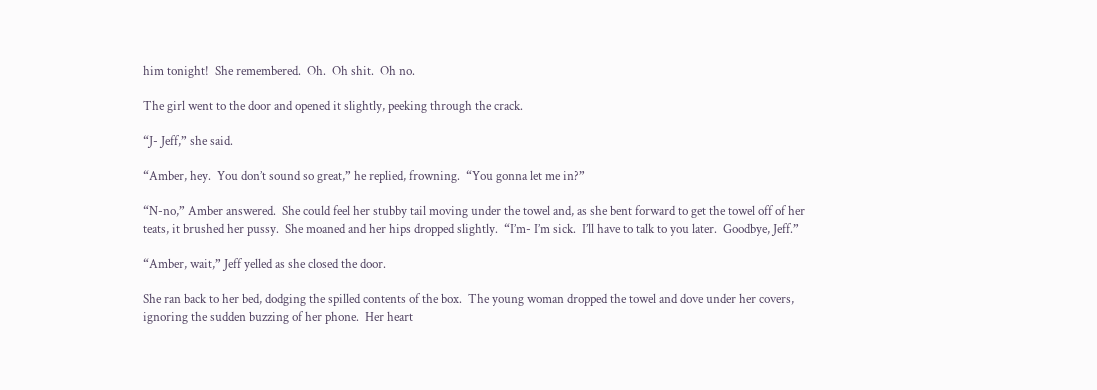him tonight!  She remembered.  Oh.  Oh shit.  Oh no.

The girl went to the door and opened it slightly, peeking through the crack.

“J- Jeff,” she said.

“Amber, hey.  You don’t sound so great,” he replied, frowning.  “You gonna let me in?”

“N-no,” Amber answered.  She could feel her stubby tail moving under the towel and, as she bent forward to get the towel off of her teats, it brushed her pussy.  She moaned and her hips dropped slightly.  “I’m- I’m sick.  I’ll have to talk to you later.  Goodbye, Jeff.”

“Amber, wait,” Jeff yelled as she closed the door.

She ran back to her bed, dodging the spilled contents of the box.  The young woman dropped the towel and dove under her covers, ignoring the sudden buzzing of her phone.  Her heart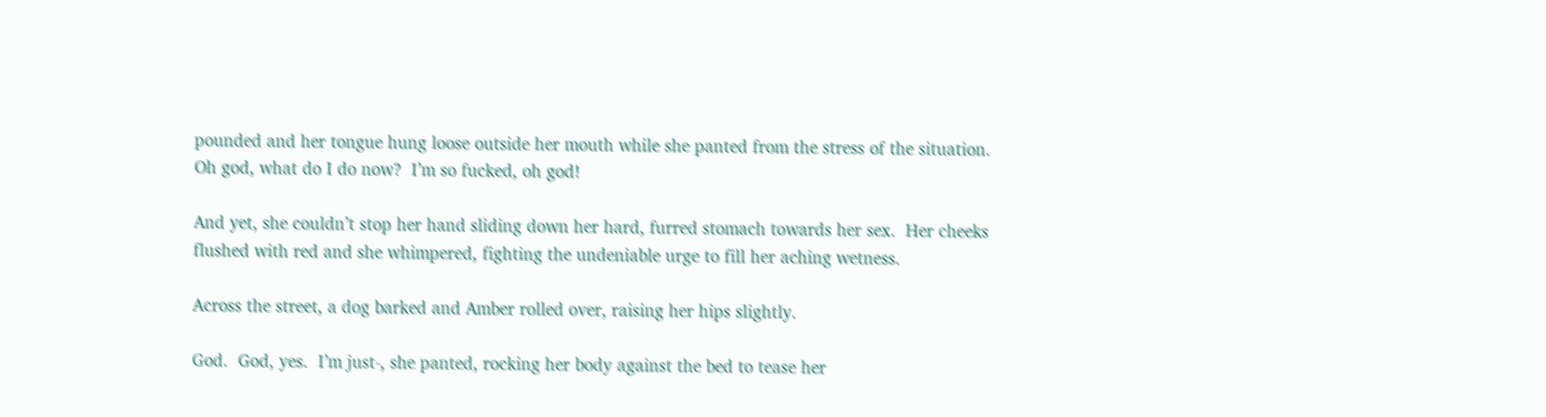pounded and her tongue hung loose outside her mouth while she panted from the stress of the situation.  Oh god, what do I do now?  I’m so fucked, oh god!

And yet, she couldn’t stop her hand sliding down her hard, furred stomach towards her sex.  Her cheeks flushed with red and she whimpered, fighting the undeniable urge to fill her aching wetness.

Across the street, a dog barked and Amber rolled over, raising her hips slightly.

God.  God, yes.  I’m just-, she panted, rocking her body against the bed to tease her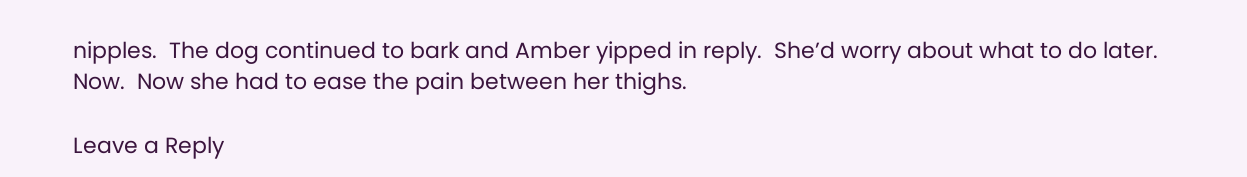nipples.  The dog continued to bark and Amber yipped in reply.  She’d worry about what to do later.  Now.  Now she had to ease the pain between her thighs.

Leave a Reply